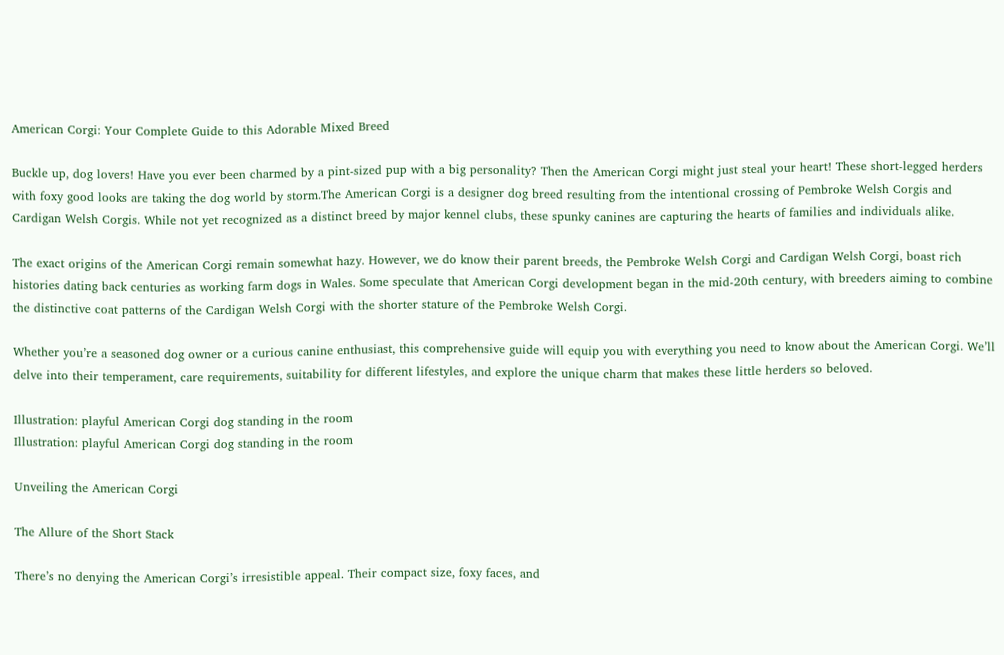American Corgi: Your Complete Guide to this Adorable Mixed Breed

Buckle up, dog lovers! Have you ever been charmed by a pint-sized pup with a big personality? Then the American Corgi might just steal your heart! These short-legged herders with foxy good looks are taking the dog world by storm.The American Corgi is a designer dog breed resulting from the intentional crossing of Pembroke Welsh Corgis and Cardigan Welsh Corgis. While not yet recognized as a distinct breed by major kennel clubs, these spunky canines are capturing the hearts of families and individuals alike.

The exact origins of the American Corgi remain somewhat hazy. However, we do know their parent breeds, the Pembroke Welsh Corgi and Cardigan Welsh Corgi, boast rich histories dating back centuries as working farm dogs in Wales. Some speculate that American Corgi development began in the mid-20th century, with breeders aiming to combine the distinctive coat patterns of the Cardigan Welsh Corgi with the shorter stature of the Pembroke Welsh Corgi.

Whether you’re a seasoned dog owner or a curious canine enthusiast, this comprehensive guide will equip you with everything you need to know about the American Corgi. We’ll delve into their temperament, care requirements, suitability for different lifestyles, and explore the unique charm that makes these little herders so beloved.

Illustration: playful American Corgi dog standing in the room
Illustration: playful American Corgi dog standing in the room

Unveiling the American Corgi

The Allure of the Short Stack

There’s no denying the American Corgi’s irresistible appeal. Their compact size, foxy faces, and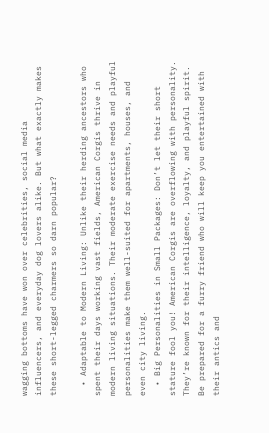wagging bottoms have won over celebrities, social media influencers, and everyday dog lovers alike. But what exactly makes these short-legged charmers so darn popular?

  • Adaptable to Modern Living: Unlike their herding ancestors who spent their days working vast fields, American Corgis thrive in modern living situations. Their moderate exercise needs and playful personalities make them well-suited for apartments, houses, and even city living.
  • Big Personalities in Small Packages: Don’t let their short stature fool you! American Corgis are overflowing with personality. They’re known for their intelligence, loyalty, and playful spirit. Be prepared for a furry friend who will keep you entertained with their antics and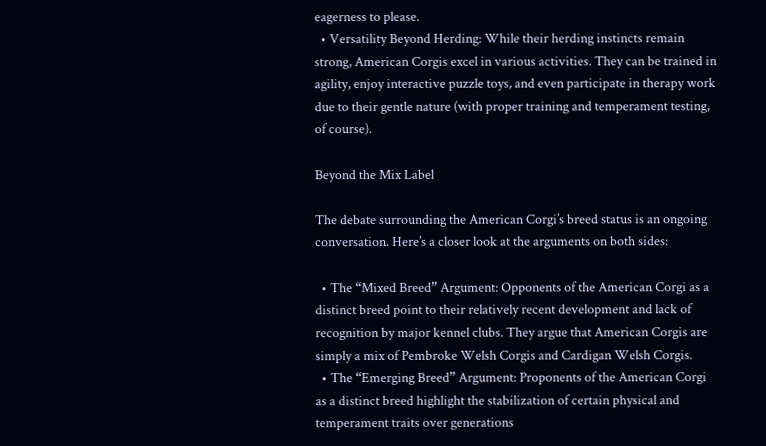eagerness to please.
  • Versatility Beyond Herding: While their herding instincts remain strong, American Corgis excel in various activities. They can be trained in agility, enjoy interactive puzzle toys, and even participate in therapy work due to their gentle nature (with proper training and temperament testing, of course).

Beyond the Mix Label

The debate surrounding the American Corgi’s breed status is an ongoing conversation. Here’s a closer look at the arguments on both sides:

  • The “Mixed Breed” Argument: Opponents of the American Corgi as a distinct breed point to their relatively recent development and lack of recognition by major kennel clubs. They argue that American Corgis are simply a mix of Pembroke Welsh Corgis and Cardigan Welsh Corgis.
  • The “Emerging Breed” Argument: Proponents of the American Corgi as a distinct breed highlight the stabilization of certain physical and temperament traits over generations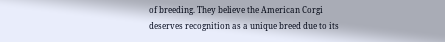of breeding. They believe the American Corgi deserves recognition as a unique breed due to its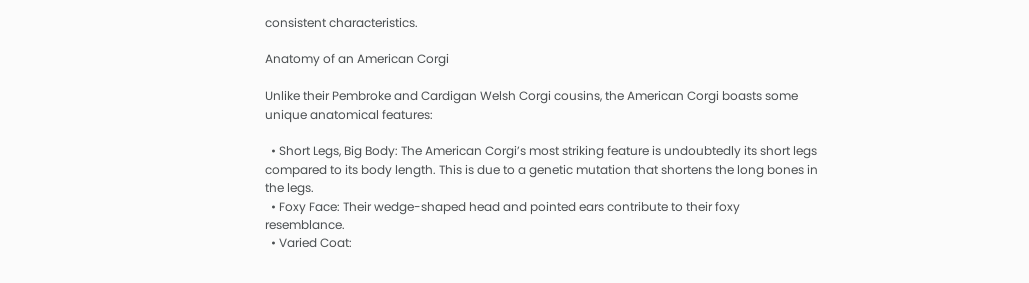consistent characteristics.

Anatomy of an American Corgi

Unlike their Pembroke and Cardigan Welsh Corgi cousins, the American Corgi boasts some unique anatomical features:

  • Short Legs, Big Body: The American Corgi’s most striking feature is undoubtedly its short legs compared to its body length. This is due to a genetic mutation that shortens the long bones in the legs.
  • Foxy Face: Their wedge-shaped head and pointed ears contribute to their foxy resemblance.
  • Varied Coat: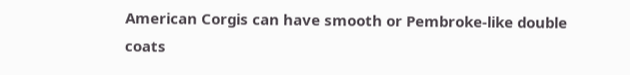American Corgis can have smooth or Pembroke-like double coats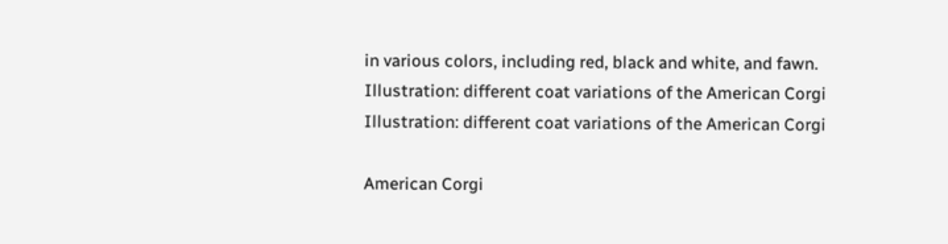in various colors, including red, black and white, and fawn.
Illustration: different coat variations of the American Corgi
Illustration: different coat variations of the American Corgi

American Corgi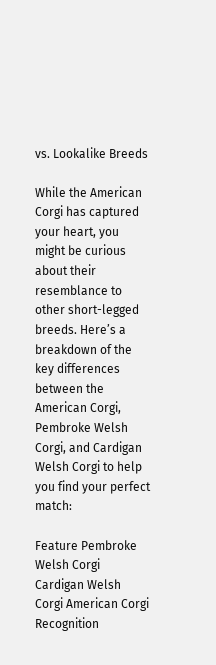vs. Lookalike Breeds

While the American Corgi has captured your heart, you might be curious about their resemblance to other short-legged breeds. Here’s a breakdown of the key differences between the American Corgi, Pembroke Welsh Corgi, and Cardigan Welsh Corgi to help you find your perfect match:

Feature Pembroke Welsh Corgi Cardigan Welsh Corgi American Corgi
Recognition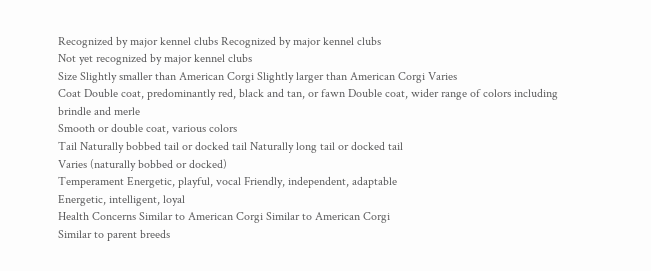Recognized by major kennel clubs Recognized by major kennel clubs
Not yet recognized by major kennel clubs
Size Slightly smaller than American Corgi Slightly larger than American Corgi Varies
Coat Double coat, predominantly red, black and tan, or fawn Double coat, wider range of colors including brindle and merle
Smooth or double coat, various colors
Tail Naturally bobbed tail or docked tail Naturally long tail or docked tail
Varies (naturally bobbed or docked)
Temperament Energetic, playful, vocal Friendly, independent, adaptable
Energetic, intelligent, loyal
Health Concerns Similar to American Corgi Similar to American Corgi
Similar to parent breeds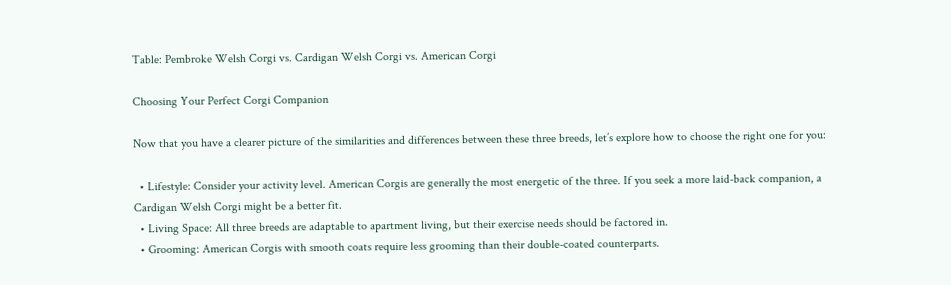Table: Pembroke Welsh Corgi vs. Cardigan Welsh Corgi vs. American Corgi

Choosing Your Perfect Corgi Companion

Now that you have a clearer picture of the similarities and differences between these three breeds, let’s explore how to choose the right one for you:

  • Lifestyle: Consider your activity level. American Corgis are generally the most energetic of the three. If you seek a more laid-back companion, a Cardigan Welsh Corgi might be a better fit.
  • Living Space: All three breeds are adaptable to apartment living, but their exercise needs should be factored in.
  • Grooming: American Corgis with smooth coats require less grooming than their double-coated counterparts.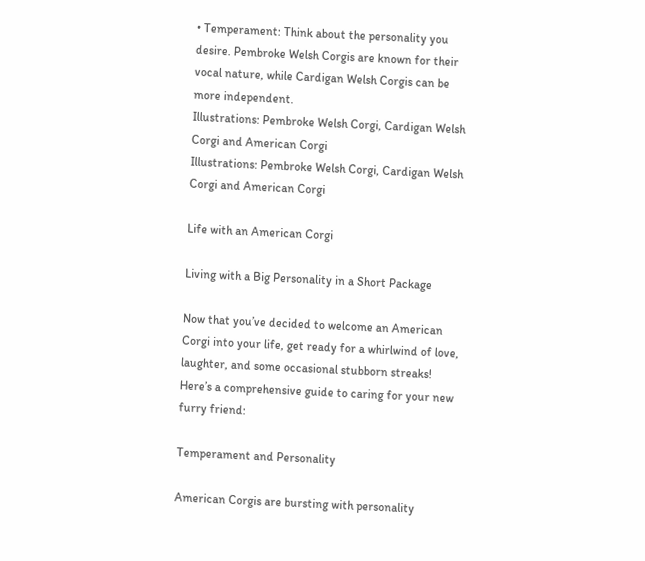• Temperament: Think about the personality you desire. Pembroke Welsh Corgis are known for their vocal nature, while Cardigan Welsh Corgis can be more independent.
Illustrations: Pembroke Welsh Corgi, Cardigan Welsh Corgi and American Corgi
Illustrations: Pembroke Welsh Corgi, Cardigan Welsh Corgi and American Corgi

Life with an American Corgi

Living with a Big Personality in a Short Package

Now that you’ve decided to welcome an American Corgi into your life, get ready for a whirlwind of love, laughter, and some occasional stubborn streaks! Here’s a comprehensive guide to caring for your new furry friend:

Temperament and Personality

American Corgis are bursting with personality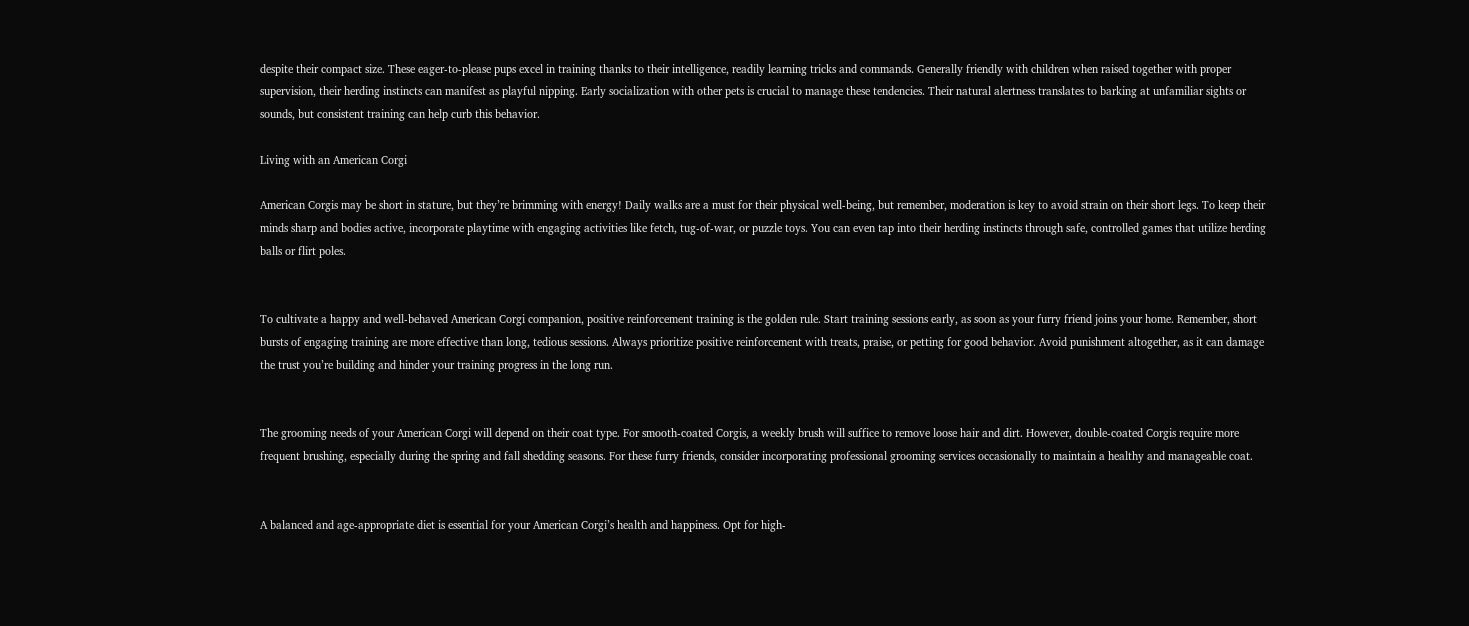despite their compact size. These eager-to-please pups excel in training thanks to their intelligence, readily learning tricks and commands. Generally friendly with children when raised together with proper supervision, their herding instincts can manifest as playful nipping. Early socialization with other pets is crucial to manage these tendencies. Their natural alertness translates to barking at unfamiliar sights or sounds, but consistent training can help curb this behavior.

Living with an American Corgi

American Corgis may be short in stature, but they’re brimming with energy! Daily walks are a must for their physical well-being, but remember, moderation is key to avoid strain on their short legs. To keep their minds sharp and bodies active, incorporate playtime with engaging activities like fetch, tug-of-war, or puzzle toys. You can even tap into their herding instincts through safe, controlled games that utilize herding balls or flirt poles.


To cultivate a happy and well-behaved American Corgi companion, positive reinforcement training is the golden rule. Start training sessions early, as soon as your furry friend joins your home. Remember, short bursts of engaging training are more effective than long, tedious sessions. Always prioritize positive reinforcement with treats, praise, or petting for good behavior. Avoid punishment altogether, as it can damage the trust you’re building and hinder your training progress in the long run.


The grooming needs of your American Corgi will depend on their coat type. For smooth-coated Corgis, a weekly brush will suffice to remove loose hair and dirt. However, double-coated Corgis require more frequent brushing, especially during the spring and fall shedding seasons. For these furry friends, consider incorporating professional grooming services occasionally to maintain a healthy and manageable coat.


A balanced and age-appropriate diet is essential for your American Corgi’s health and happiness. Opt for high-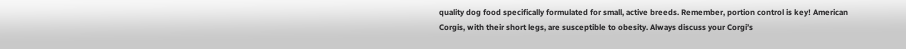quality dog food specifically formulated for small, active breeds. Remember, portion control is key! American Corgis, with their short legs, are susceptible to obesity. Always discuss your Corgi’s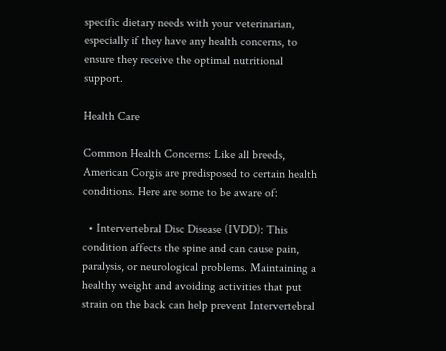specific dietary needs with your veterinarian, especially if they have any health concerns, to ensure they receive the optimal nutritional support.

Health Care

Common Health Concerns: Like all breeds, American Corgis are predisposed to certain health conditions. Here are some to be aware of:

  • Intervertebral Disc Disease (IVDD): This condition affects the spine and can cause pain, paralysis, or neurological problems. Maintaining a healthy weight and avoiding activities that put strain on the back can help prevent Intervertebral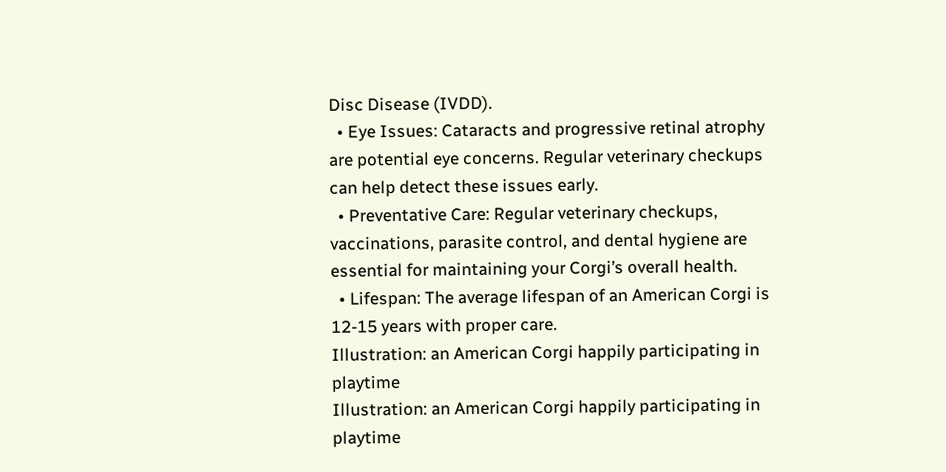Disc Disease (IVDD).
  • Eye Issues: Cataracts and progressive retinal atrophy are potential eye concerns. Regular veterinary checkups can help detect these issues early.
  • Preventative Care: Regular veterinary checkups, vaccinations, parasite control, and dental hygiene are essential for maintaining your Corgi’s overall health.
  • Lifespan: The average lifespan of an American Corgi is 12-15 years with proper care.
Illustration: an American Corgi happily participating in playtime
Illustration: an American Corgi happily participating in playtime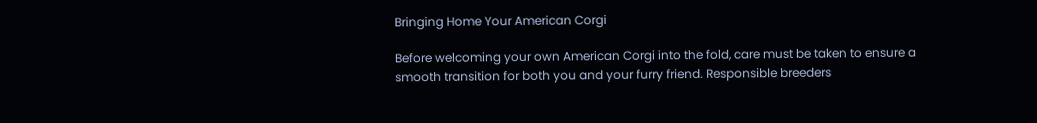Bringing Home Your American Corgi

Before welcoming your own American Corgi into the fold, care must be taken to ensure a smooth transition for both you and your furry friend. Responsible breeders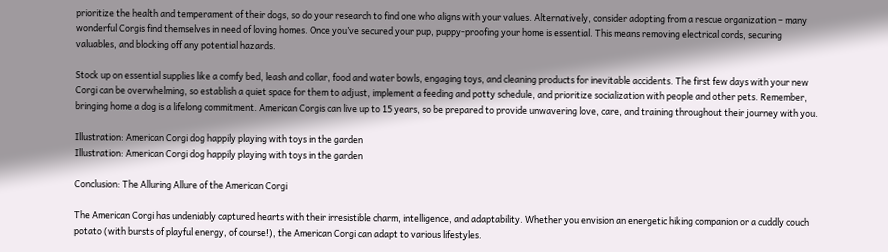prioritize the health and temperament of their dogs, so do your research to find one who aligns with your values. Alternatively, consider adopting from a rescue organization – many wonderful Corgis find themselves in need of loving homes. Once you’ve secured your pup, puppy-proofing your home is essential. This means removing electrical cords, securing valuables, and blocking off any potential hazards.

Stock up on essential supplies like a comfy bed, leash and collar, food and water bowls, engaging toys, and cleaning products for inevitable accidents. The first few days with your new Corgi can be overwhelming, so establish a quiet space for them to adjust, implement a feeding and potty schedule, and prioritize socialization with people and other pets. Remember, bringing home a dog is a lifelong commitment. American Corgis can live up to 15 years, so be prepared to provide unwavering love, care, and training throughout their journey with you.

Illustration: American Corgi dog happily playing with toys in the garden
Illustration: American Corgi dog happily playing with toys in the garden

Conclusion: The Alluring Allure of the American Corgi

The American Corgi has undeniably captured hearts with their irresistible charm, intelligence, and adaptability. Whether you envision an energetic hiking companion or a cuddly couch potato (with bursts of playful energy, of course!), the American Corgi can adapt to various lifestyles.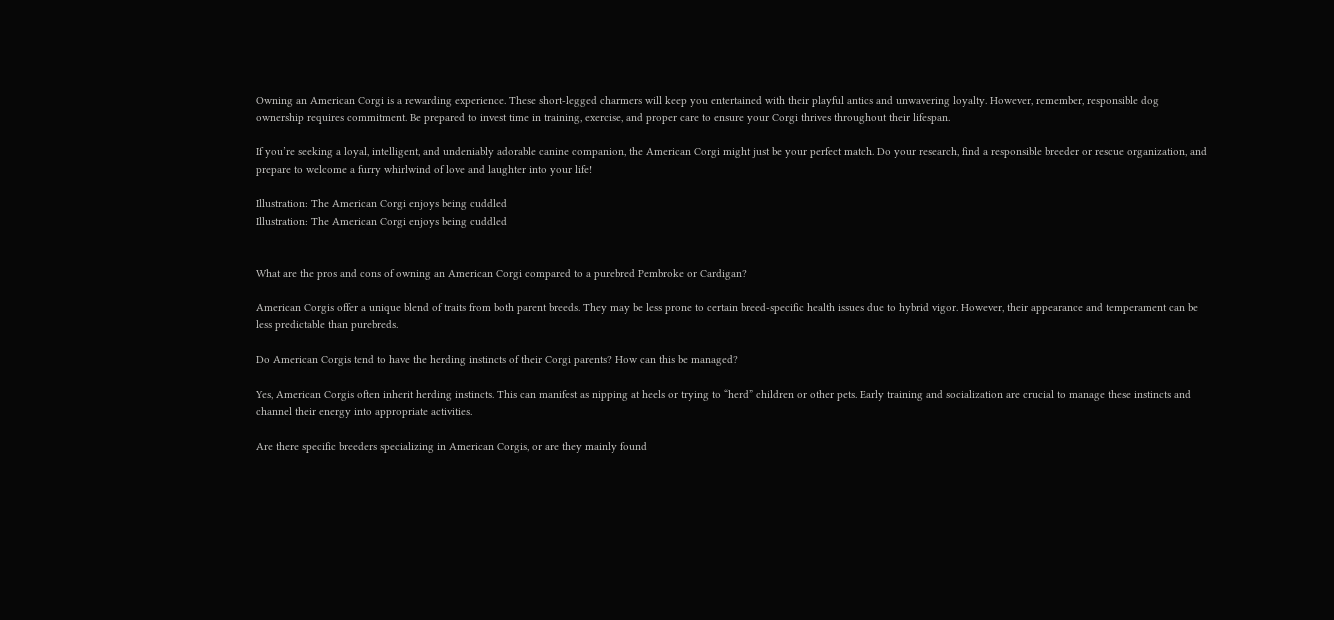Owning an American Corgi is a rewarding experience. These short-legged charmers will keep you entertained with their playful antics and unwavering loyalty. However, remember, responsible dog ownership requires commitment. Be prepared to invest time in training, exercise, and proper care to ensure your Corgi thrives throughout their lifespan.

If you’re seeking a loyal, intelligent, and undeniably adorable canine companion, the American Corgi might just be your perfect match. Do your research, find a responsible breeder or rescue organization, and prepare to welcome a furry whirlwind of love and laughter into your life!

Illustration: The American Corgi enjoys being cuddled
Illustration: The American Corgi enjoys being cuddled


What are the pros and cons of owning an American Corgi compared to a purebred Pembroke or Cardigan?

American Corgis offer a unique blend of traits from both parent breeds. They may be less prone to certain breed-specific health issues due to hybrid vigor. However, their appearance and temperament can be less predictable than purebreds.

Do American Corgis tend to have the herding instincts of their Corgi parents? How can this be managed?

Yes, American Corgis often inherit herding instincts. This can manifest as nipping at heels or trying to “herd” children or other pets. Early training and socialization are crucial to manage these instincts and channel their energy into appropriate activities.

Are there specific breeders specializing in American Corgis, or are they mainly found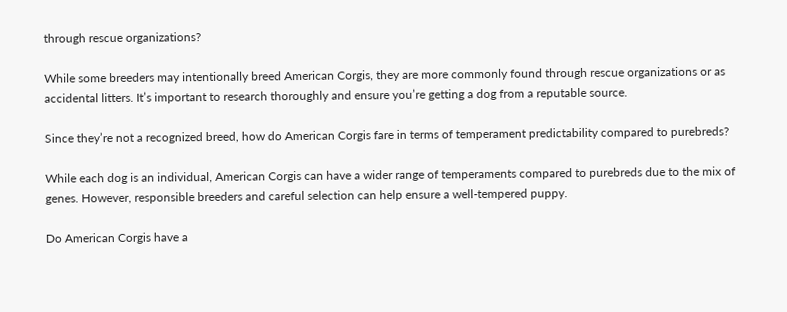through rescue organizations?

While some breeders may intentionally breed American Corgis, they are more commonly found through rescue organizations or as accidental litters. It’s important to research thoroughly and ensure you’re getting a dog from a reputable source.

Since they’re not a recognized breed, how do American Corgis fare in terms of temperament predictability compared to purebreds?

While each dog is an individual, American Corgis can have a wider range of temperaments compared to purebreds due to the mix of genes. However, responsible breeders and careful selection can help ensure a well-tempered puppy.

Do American Corgis have a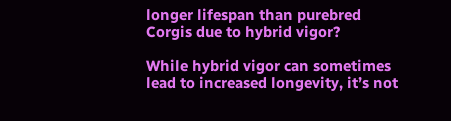longer lifespan than purebred Corgis due to hybrid vigor?

While hybrid vigor can sometimes lead to increased longevity, it’s not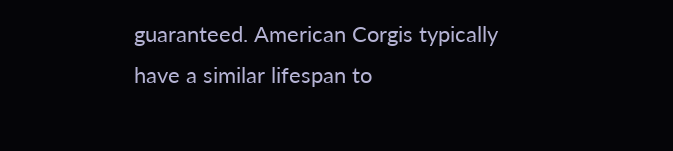guaranteed. American Corgis typically have a similar lifespan to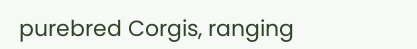purebred Corgis, ranging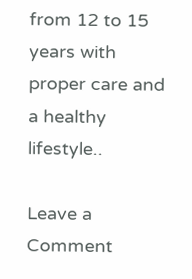from 12 to 15 years with proper care and a healthy lifestyle..

Leave a Comment